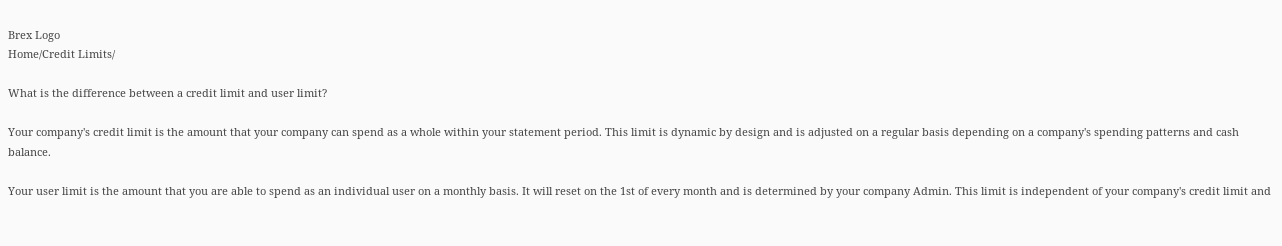Brex Logo
Home/Credit Limits/

What is the difference between a credit limit and user limit?

Your company's credit limit is the amount that your company can spend as a whole within your statement period. This limit is dynamic by design and is adjusted on a regular basis depending on a company's spending patterns and cash balance.

Your user limit is the amount that you are able to spend as an individual user on a monthly basis. It will reset on the 1st of every month and is determined by your company Admin. This limit is independent of your company's credit limit and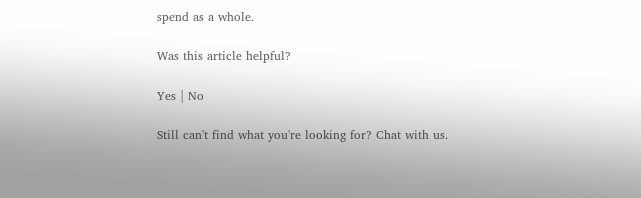spend as a whole.

Was this article helpful?

Yes | No

Still can't find what you're looking for? Chat with us.